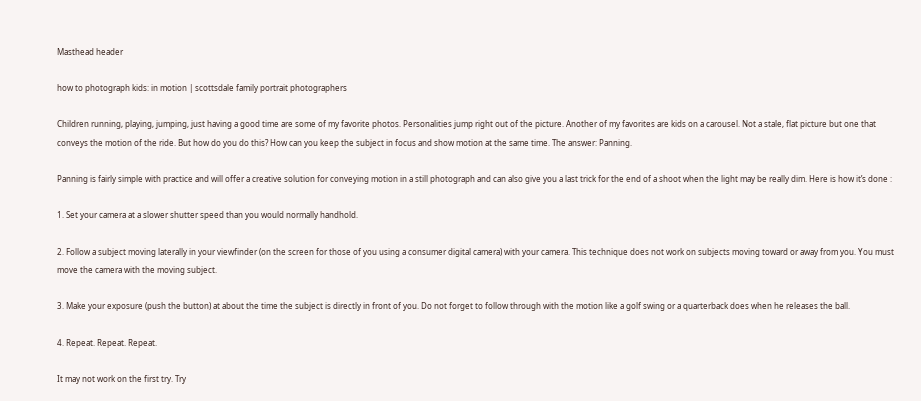Masthead header

how to photograph kids: in motion | scottsdale family portrait photographers

Children running, playing, jumping, just having a good time are some of my favorite photos. Personalities jump right out of the picture. Another of my favorites are kids on a carousel. Not a stale, flat picture but one that conveys the motion of the ride. But how do you do this? How can you keep the subject in focus and show motion at the same time. The answer: Panning.

Panning is fairly simple with practice and will offer a creative solution for conveying motion in a still photograph and can also give you a last trick for the end of a shoot when the light may be really dim. Here is how it’s done :

1. Set your camera at a slower shutter speed than you would normally handhold.

2. Follow a subject moving laterally in your viewfinder (on the screen for those of you using a consumer digital camera) with your camera. This technique does not work on subjects moving toward or away from you. You must move the camera with the moving subject.

3. Make your exposure (push the button) at about the time the subject is directly in front of you. Do not forget to follow through with the motion like a golf swing or a quarterback does when he releases the ball.

4. Repeat. Repeat. Repeat.

It may not work on the first try. Try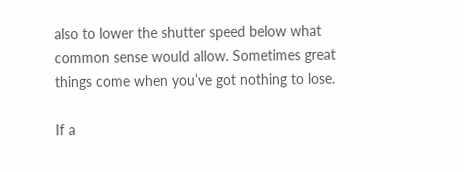also to lower the shutter speed below what common sense would allow. Sometimes great things come when you’ve got nothing to lose.

If a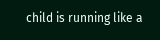child is running like a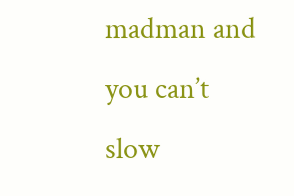madman and you can’t slow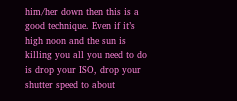him/her down then this is a good technique. Even if it’s high noon and the sun is killing you all you need to do is drop your ISO, drop your shutter speed to about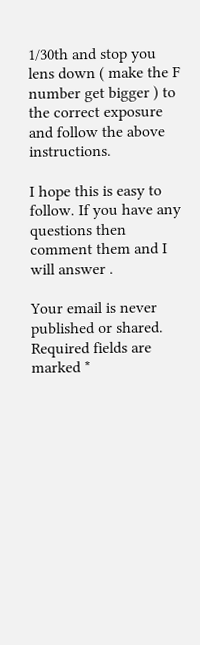1/30th and stop you lens down ( make the F number get bigger ) to the correct exposure and follow the above instructions.

I hope this is easy to follow. If you have any questions then comment them and I will answer .

Your email is never published or shared. Required fields are marked *